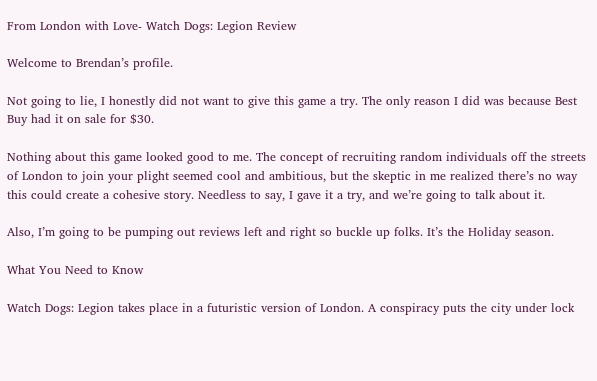From London with Love- Watch Dogs: Legion Review

Welcome to Brendan’s profile.

Not going to lie, I honestly did not want to give this game a try. The only reason I did was because Best Buy had it on sale for $30.

Nothing about this game looked good to me. The concept of recruiting random individuals off the streets of London to join your plight seemed cool and ambitious, but the skeptic in me realized there’s no way this could create a cohesive story. Needless to say, I gave it a try, and we’re going to talk about it.

Also, I’m going to be pumping out reviews left and right so buckle up folks. It’s the Holiday season.

What You Need to Know

Watch Dogs: Legion takes place in a futuristic version of London. A conspiracy puts the city under lock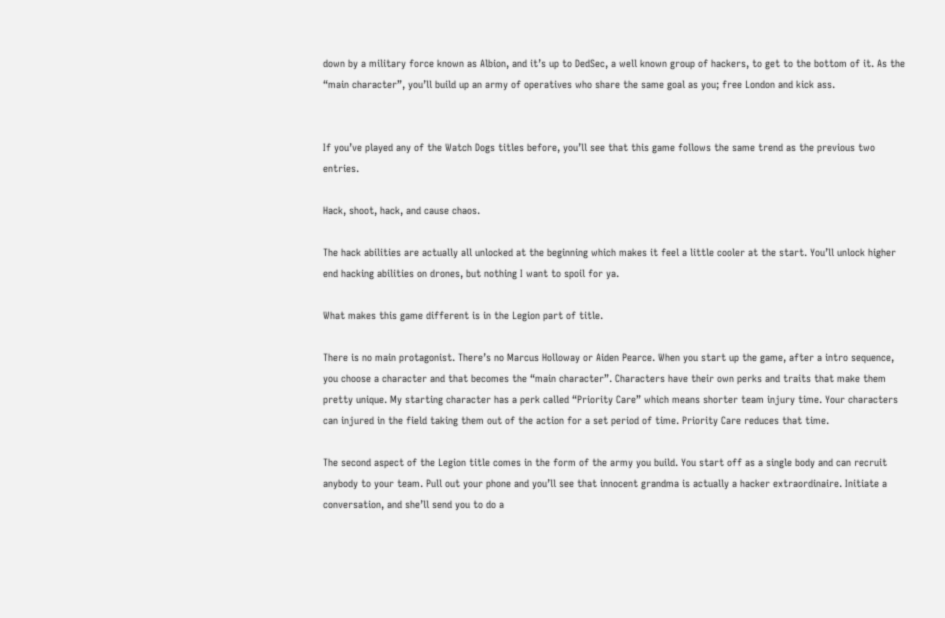down by a military force known as Albion, and it’s up to DedSec, a well known group of hackers, to get to the bottom of it. As the “main character”, you’ll build up an army of operatives who share the same goal as you; free London and kick ass.


If you’ve played any of the Watch Dogs titles before, you’ll see that this game follows the same trend as the previous two entries.

Hack, shoot, hack, and cause chaos.

The hack abilities are actually all unlocked at the beginning which makes it feel a little cooler at the start. You’ll unlock higher end hacking abilities on drones, but nothing I want to spoil for ya.

What makes this game different is in the Legion part of title.

There is no main protagonist. There’s no Marcus Holloway or Aiden Pearce. When you start up the game, after a intro sequence, you choose a character and that becomes the “main character”. Characters have their own perks and traits that make them pretty unique. My starting character has a perk called “Priority Care” which means shorter team injury time. Your characters can injured in the field taking them out of the action for a set period of time. Priority Care reduces that time.

The second aspect of the Legion title comes in the form of the army you build. You start off as a single body and can recruit anybody to your team. Pull out your phone and you’ll see that innocent grandma is actually a hacker extraordinaire. Initiate a conversation, and she’ll send you to do a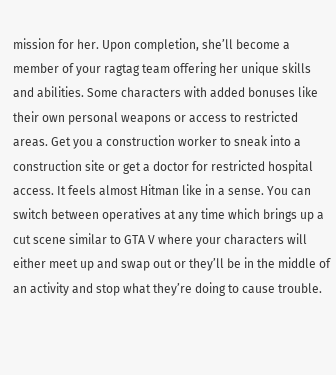mission for her. Upon completion, she’ll become a member of your ragtag team offering her unique skills and abilities. Some characters with added bonuses like their own personal weapons or access to restricted areas. Get you a construction worker to sneak into a construction site or get a doctor for restricted hospital access. It feels almost Hitman like in a sense. You can switch between operatives at any time which brings up a cut scene similar to GTA V where your characters will either meet up and swap out or they’ll be in the middle of an activity and stop what they’re doing to cause trouble.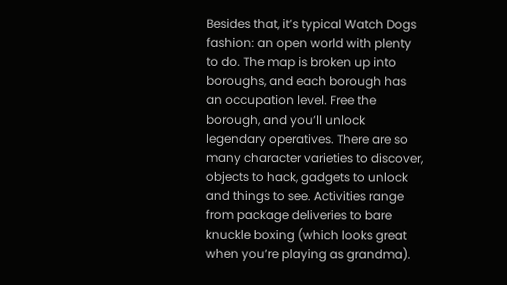Besides that, it’s typical Watch Dogs fashion: an open world with plenty to do. The map is broken up into boroughs, and each borough has an occupation level. Free the borough, and you’ll unlock legendary operatives. There are so many character varieties to discover, objects to hack, gadgets to unlock and things to see. Activities range from package deliveries to bare knuckle boxing (which looks great when you’re playing as grandma).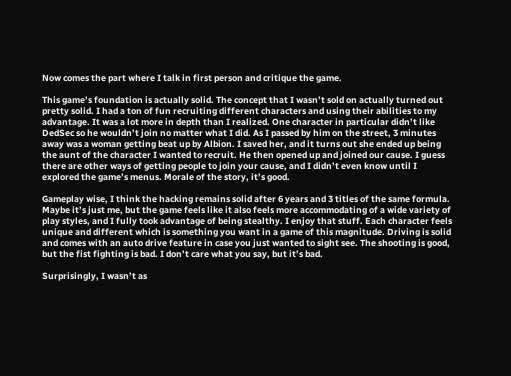Now comes the part where I talk in first person and critique the game.

This game’s foundation is actually solid. The concept that I wasn’t sold on actually turned out pretty solid. I had a ton of fun recruiting different characters and using their abilities to my advantage. It was a lot more in depth than I realized. One character in particular didn’t like DedSec so he wouldn’t join no matter what I did. As I passed by him on the street, 3 minutes away was a woman getting beat up by Albion. I saved her, and it turns out she ended up being the aunt of the character I wanted to recruit. He then opened up and joined our cause. I guess there are other ways of getting people to join your cause, and I didn’t even know until I explored the game’s menus. Morale of the story, it’s good.

Gameplay wise, I think the hacking remains solid after 6 years and 3 titles of the same formula. Maybe it’s just me, but the game feels like it also feels more accommodating of a wide variety of play styles, and I fully took advantage of being stealthy. I enjoy that stuff. Each character feels unique and different which is something you want in a game of this magnitude. Driving is solid and comes with an auto drive feature in case you just wanted to sight see. The shooting is good, but the fist fighting is bad. I don’t care what you say, but it’s bad.

Surprisingly, I wasn’t as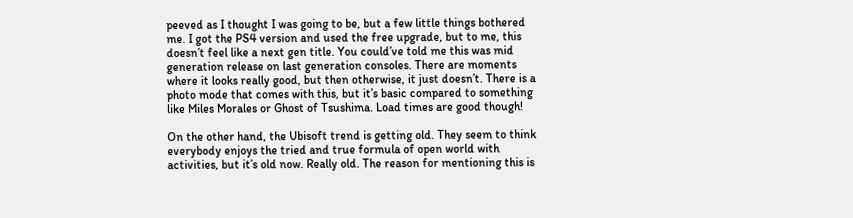peeved as I thought I was going to be, but a few little things bothered me. I got the PS4 version and used the free upgrade, but to me, this doesn’t feel like a next gen title. You could’ve told me this was mid generation release on last generation consoles. There are moments where it looks really good, but then otherwise, it just doesn’t. There is a photo mode that comes with this, but it’s basic compared to something like Miles Morales or Ghost of Tsushima. Load times are good though!

On the other hand, the Ubisoft trend is getting old. They seem to think everybody enjoys the tried and true formula of open world with activities, but it’s old now. Really old. The reason for mentioning this is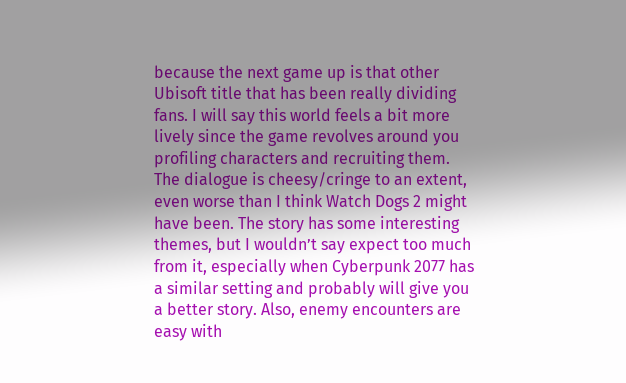because the next game up is that other Ubisoft title that has been really dividing fans. I will say this world feels a bit more lively since the game revolves around you profiling characters and recruiting them. The dialogue is cheesy/cringe to an extent, even worse than I think Watch Dogs 2 might have been. The story has some interesting themes, but I wouldn’t say expect too much from it, especially when Cyberpunk 2077 has a similar setting and probably will give you a better story. Also, enemy encounters are easy with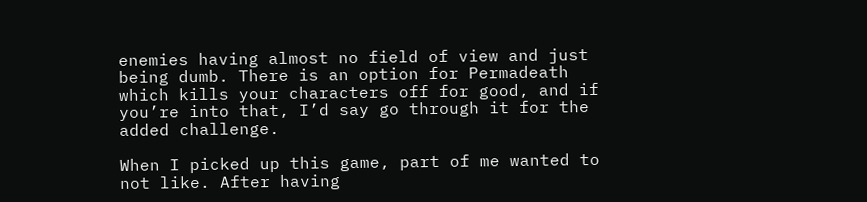enemies having almost no field of view and just being dumb. There is an option for Permadeath which kills your characters off for good, and if you’re into that, I’d say go through it for the added challenge.

When I picked up this game, part of me wanted to not like. After having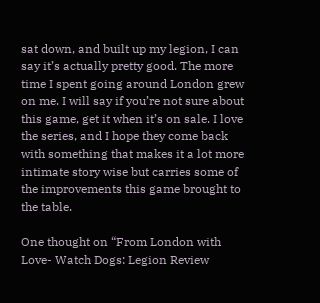sat down, and built up my legion, I can say it’s actually pretty good. The more time I spent going around London grew on me. I will say if you’re not sure about this game, get it when it’s on sale. I love the series, and I hope they come back with something that makes it a lot more intimate story wise but carries some of the improvements this game brought to the table.

One thought on “From London with Love- Watch Dogs: Legion Review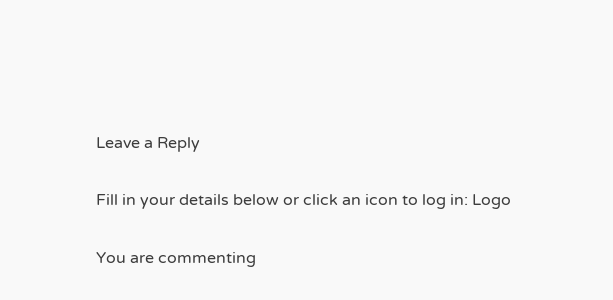Leave a Reply

Fill in your details below or click an icon to log in: Logo

You are commenting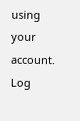using your account. Log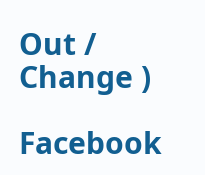Out /  Change )

Facebook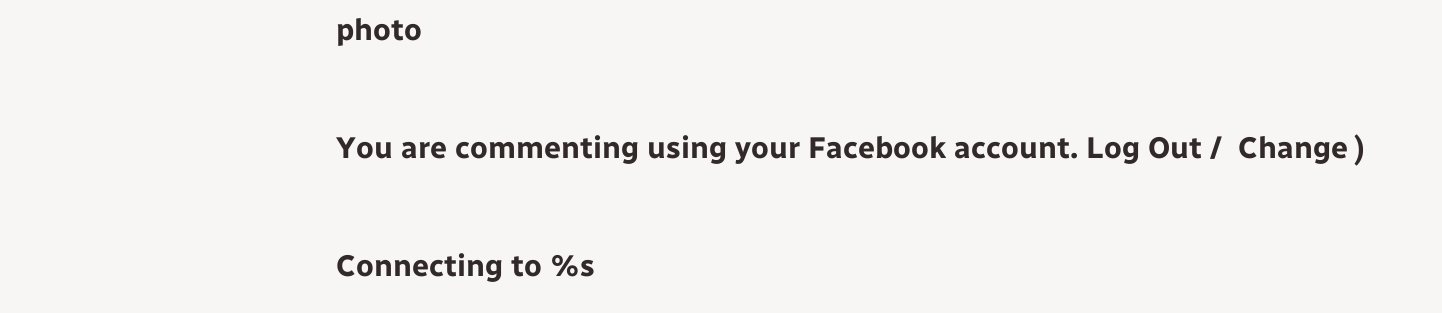photo

You are commenting using your Facebook account. Log Out /  Change )

Connecting to %s